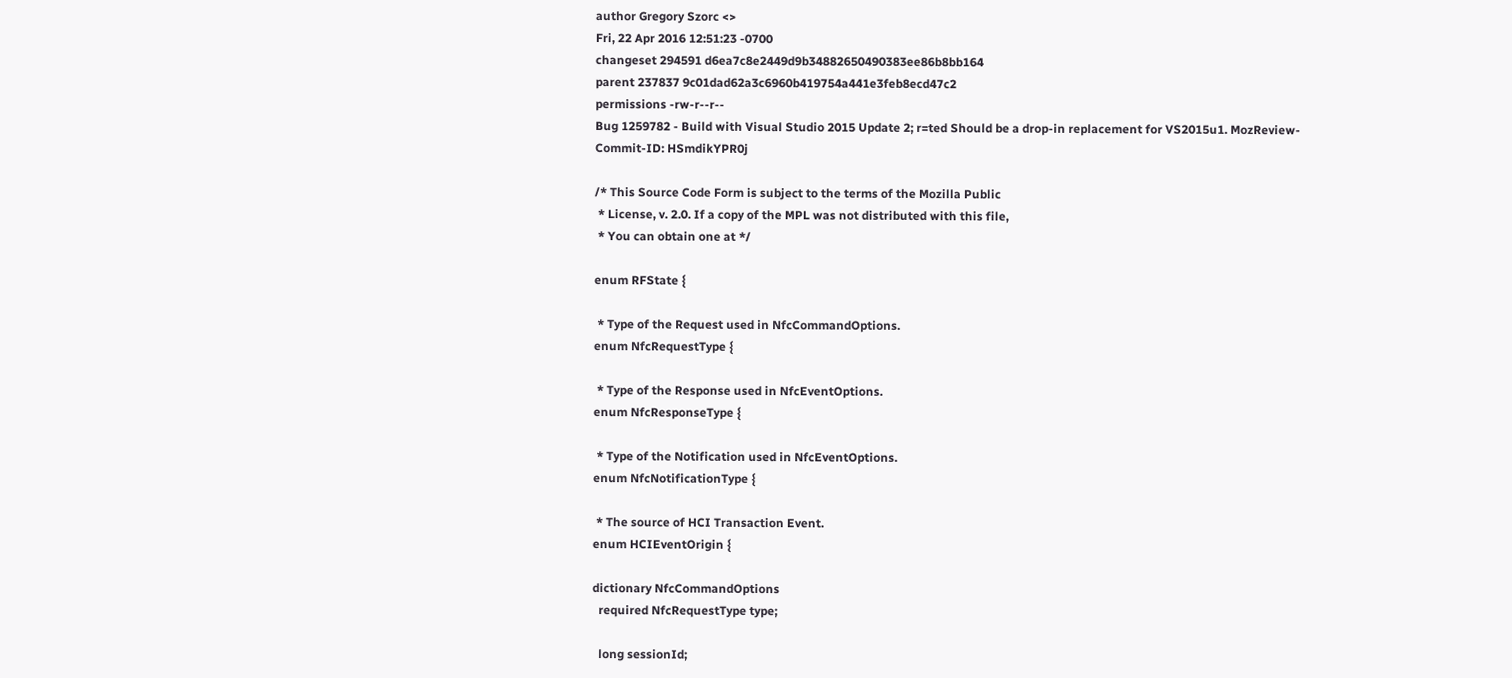author Gregory Szorc <>
Fri, 22 Apr 2016 12:51:23 -0700
changeset 294591 d6ea7c8e2449d9b34882650490383ee86b8bb164
parent 237837 9c01dad62a3c6960b419754a441e3feb8ecd47c2
permissions -rw-r--r--
Bug 1259782 - Build with Visual Studio 2015 Update 2; r=ted Should be a drop-in replacement for VS2015u1. MozReview-Commit-ID: HSmdikYPR0j

/* This Source Code Form is subject to the terms of the Mozilla Public
 * License, v. 2.0. If a copy of the MPL was not distributed with this file,
 * You can obtain one at */

enum RFState {

 * Type of the Request used in NfcCommandOptions.
enum NfcRequestType {

 * Type of the Response used in NfcEventOptions.
enum NfcResponseType {

 * Type of the Notification used in NfcEventOptions.
enum NfcNotificationType {

 * The source of HCI Transaction Event.
enum HCIEventOrigin {

dictionary NfcCommandOptions
  required NfcRequestType type;

  long sessionId;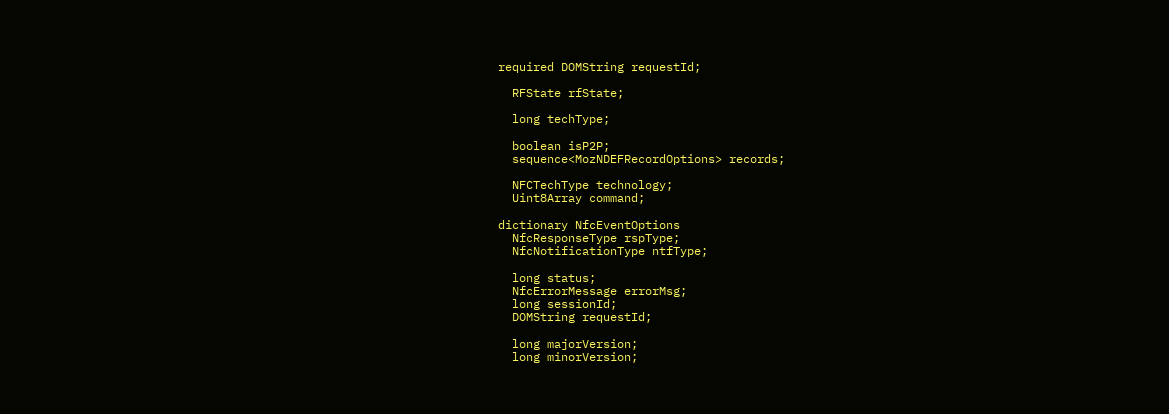required DOMString requestId;

  RFState rfState;

  long techType;

  boolean isP2P;
  sequence<MozNDEFRecordOptions> records;

  NFCTechType technology;
  Uint8Array command;

dictionary NfcEventOptions
  NfcResponseType rspType;
  NfcNotificationType ntfType;

  long status;
  NfcErrorMessage errorMsg;
  long sessionId;
  DOMString requestId;

  long majorVersion;
  long minorVersion;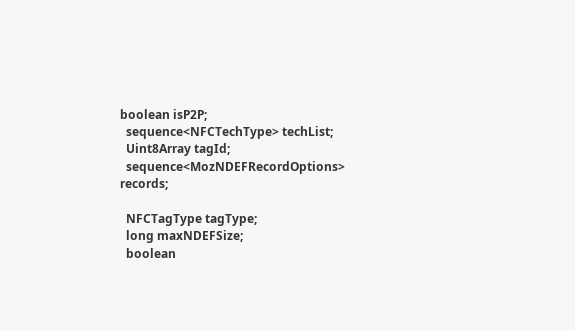boolean isP2P;
  sequence<NFCTechType> techList;
  Uint8Array tagId;
  sequence<MozNDEFRecordOptions> records;

  NFCTagType tagType;
  long maxNDEFSize;
  boolean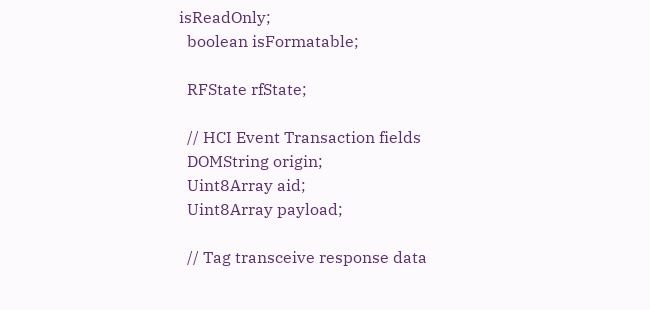isReadOnly;
  boolean isFormatable;

  RFState rfState;

  // HCI Event Transaction fields
  DOMString origin;
  Uint8Array aid;
  Uint8Array payload;

  // Tag transceive response data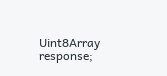Uint8Array response;